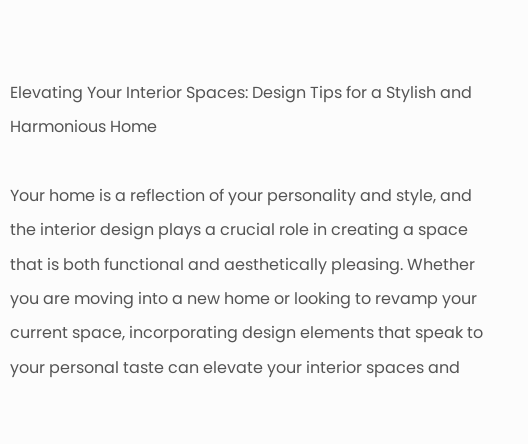Elevating Your Interior Spaces: Design Tips for a Stylish and Harmonious Home

Your home is a reflection of your personality and style, and the interior design plays a crucial role in creating a space that is both functional and aesthetically pleasing. Whether you are moving into a new home or looking to revamp your current space, incorporating design elements that speak to your personal taste can elevate your interior spaces and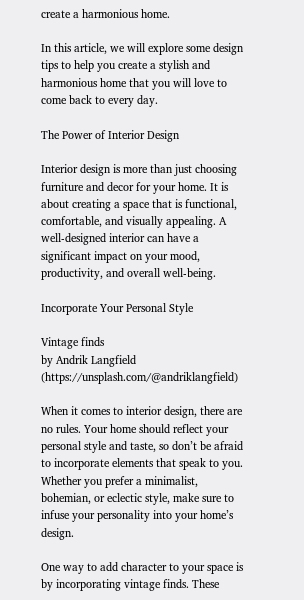create a harmonious home.

In this article, we will explore some design tips to help you create a stylish and harmonious home that you will love to come back to every day.

The Power of Interior Design

Interior design is more than just choosing furniture and decor for your home. It is about creating a space that is functional, comfortable, and visually appealing. A well-designed interior can have a significant impact on your mood, productivity, and overall well-being.

Incorporate Your Personal Style

Vintage finds
by Andrik Langfield (https://unsplash.com/@andriklangfield)

When it comes to interior design, there are no rules. Your home should reflect your personal style and taste, so don’t be afraid to incorporate elements that speak to you. Whether you prefer a minimalist, bohemian, or eclectic style, make sure to infuse your personality into your home’s design.

One way to add character to your space is by incorporating vintage finds. These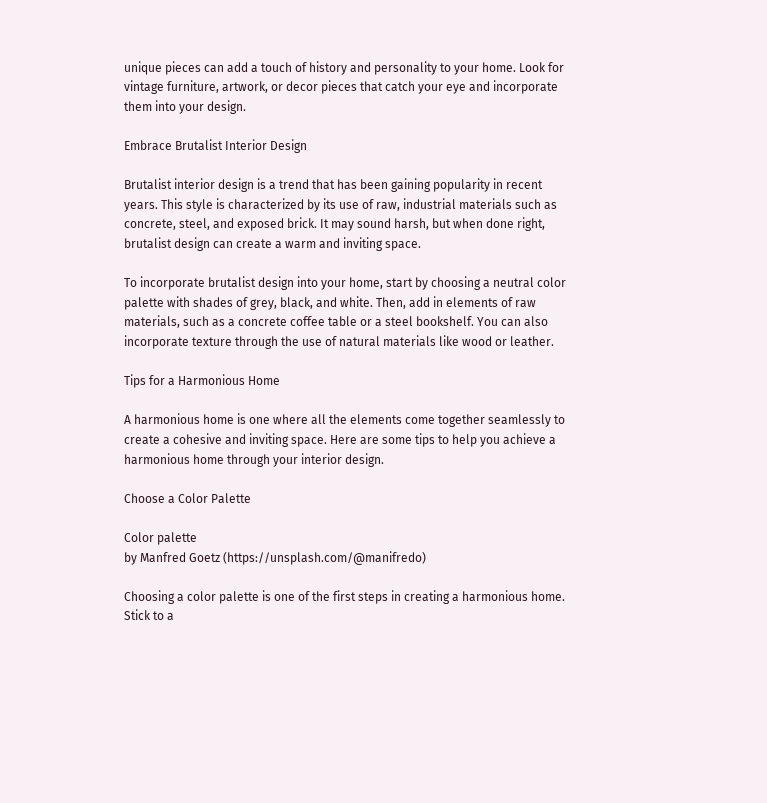unique pieces can add a touch of history and personality to your home. Look for vintage furniture, artwork, or decor pieces that catch your eye and incorporate them into your design.

Embrace Brutalist Interior Design

Brutalist interior design is a trend that has been gaining popularity in recent years. This style is characterized by its use of raw, industrial materials such as concrete, steel, and exposed brick. It may sound harsh, but when done right, brutalist design can create a warm and inviting space.

To incorporate brutalist design into your home, start by choosing a neutral color palette with shades of grey, black, and white. Then, add in elements of raw materials, such as a concrete coffee table or a steel bookshelf. You can also incorporate texture through the use of natural materials like wood or leather.

Tips for a Harmonious Home

A harmonious home is one where all the elements come together seamlessly to create a cohesive and inviting space. Here are some tips to help you achieve a harmonious home through your interior design.

Choose a Color Palette

Color palette
by Manfred Goetz (https://unsplash.com/@manifredo)

Choosing a color palette is one of the first steps in creating a harmonious home. Stick to a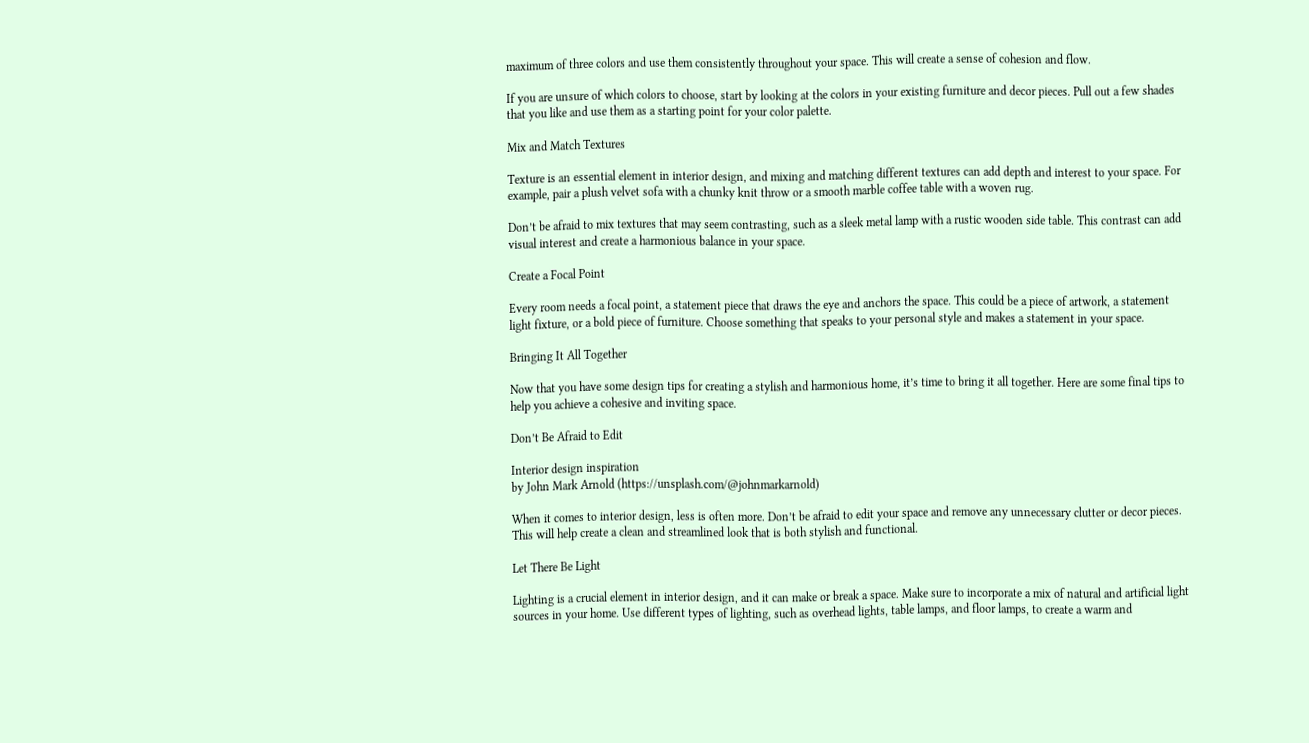maximum of three colors and use them consistently throughout your space. This will create a sense of cohesion and flow.

If you are unsure of which colors to choose, start by looking at the colors in your existing furniture and decor pieces. Pull out a few shades that you like and use them as a starting point for your color palette.

Mix and Match Textures

Texture is an essential element in interior design, and mixing and matching different textures can add depth and interest to your space. For example, pair a plush velvet sofa with a chunky knit throw or a smooth marble coffee table with a woven rug.

Don’t be afraid to mix textures that may seem contrasting, such as a sleek metal lamp with a rustic wooden side table. This contrast can add visual interest and create a harmonious balance in your space.

Create a Focal Point

Every room needs a focal point, a statement piece that draws the eye and anchors the space. This could be a piece of artwork, a statement light fixture, or a bold piece of furniture. Choose something that speaks to your personal style and makes a statement in your space.

Bringing It All Together

Now that you have some design tips for creating a stylish and harmonious home, it’s time to bring it all together. Here are some final tips to help you achieve a cohesive and inviting space.

Don’t Be Afraid to Edit

Interior design inspiration
by John Mark Arnold (https://unsplash.com/@johnmarkarnold)

When it comes to interior design, less is often more. Don’t be afraid to edit your space and remove any unnecessary clutter or decor pieces. This will help create a clean and streamlined look that is both stylish and functional.

Let There Be Light

Lighting is a crucial element in interior design, and it can make or break a space. Make sure to incorporate a mix of natural and artificial light sources in your home. Use different types of lighting, such as overhead lights, table lamps, and floor lamps, to create a warm and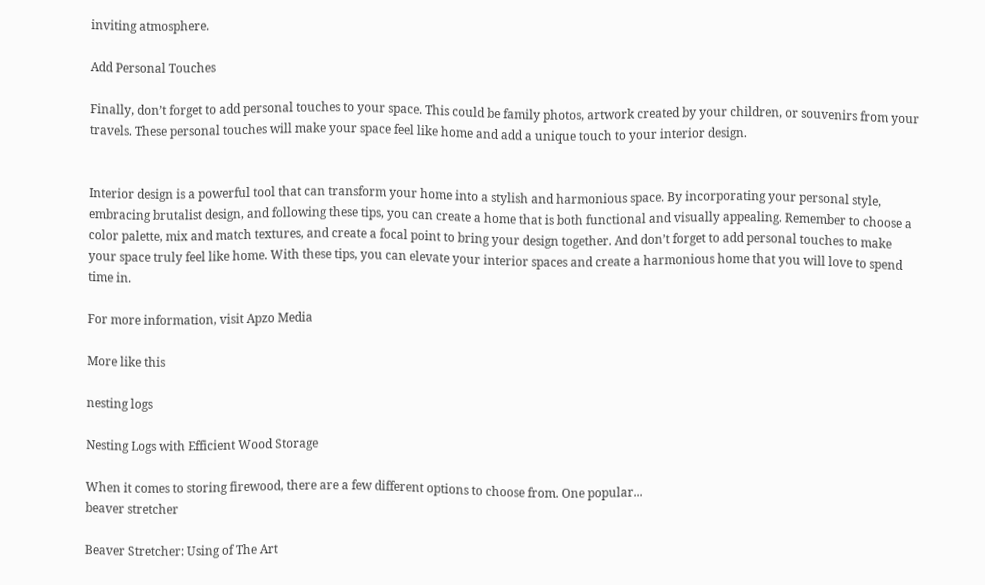inviting atmosphere.

Add Personal Touches

Finally, don’t forget to add personal touches to your space. This could be family photos, artwork created by your children, or souvenirs from your travels. These personal touches will make your space feel like home and add a unique touch to your interior design.


Interior design is a powerful tool that can transform your home into a stylish and harmonious space. By incorporating your personal style, embracing brutalist design, and following these tips, you can create a home that is both functional and visually appealing. Remember to choose a color palette, mix and match textures, and create a focal point to bring your design together. And don’t forget to add personal touches to make your space truly feel like home. With these tips, you can elevate your interior spaces and create a harmonious home that you will love to spend time in.

For more information, visit Apzo Media

More like this

nesting logs

Nesting Logs with Efficient Wood Storage

When it comes to storing firewood, there are a few different options to choose from. One popular...
beaver stretcher

Beaver Stretcher: Using of The Art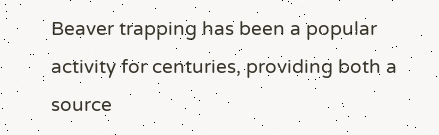Beaver trapping has been a popular activity for centuries, providing both a source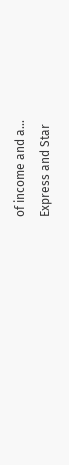of income and a...
Express and Star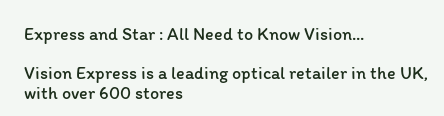Express and Star : All Need to Know Vision...

Vision Express is a leading optical retailer in the UK, with over 600 stores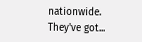nationwide. They've got...